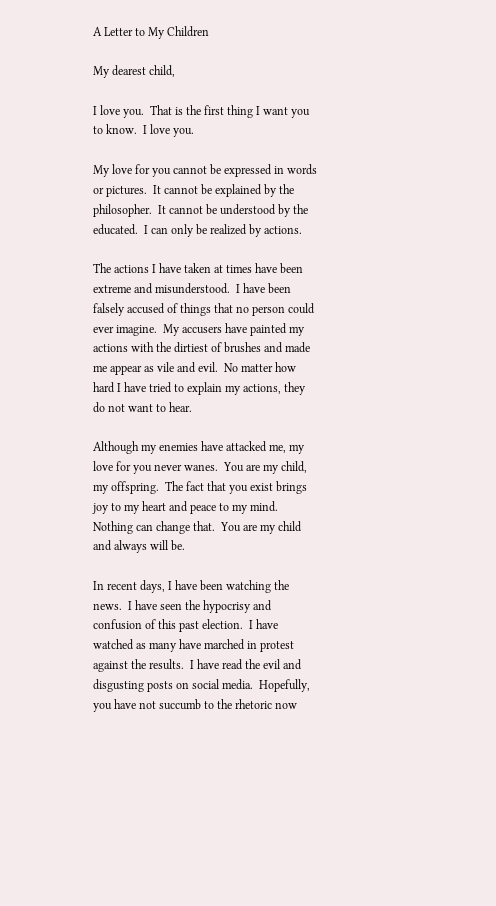A Letter to My Children

My dearest child,

I love you.  That is the first thing I want you to know.  I love you.

My love for you cannot be expressed in words or pictures.  It cannot be explained by the philosopher.  It cannot be understood by the educated.  I can only be realized by actions.

The actions I have taken at times have been extreme and misunderstood.  I have been falsely accused of things that no person could ever imagine.  My accusers have painted my actions with the dirtiest of brushes and made me appear as vile and evil.  No matter how hard I have tried to explain my actions, they do not want to hear.

Although my enemies have attacked me, my love for you never wanes.  You are my child, my offspring.  The fact that you exist brings joy to my heart and peace to my mind.  Nothing can change that.  You are my child and always will be.

In recent days, I have been watching the news.  I have seen the hypocrisy and confusion of this past election.  I have watched as many have marched in protest against the results.  I have read the evil and disgusting posts on social media.  Hopefully, you have not succumb to the rhetoric now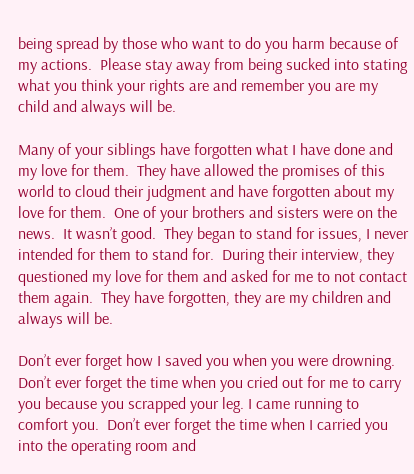being spread by those who want to do you harm because of my actions.  Please stay away from being sucked into stating what you think your rights are and remember you are my child and always will be.

Many of your siblings have forgotten what I have done and my love for them.  They have allowed the promises of this world to cloud their judgment and have forgotten about my love for them.  One of your brothers and sisters were on the news.  It wasn’t good.  They began to stand for issues, I never intended for them to stand for.  During their interview, they questioned my love for them and asked for me to not contact them again.  They have forgotten, they are my children and always will be.

Don’t ever forget how I saved you when you were drowning.  Don’t ever forget the time when you cried out for me to carry you because you scrapped your leg. I came running to comfort you.  Don’t ever forget the time when I carried you into the operating room and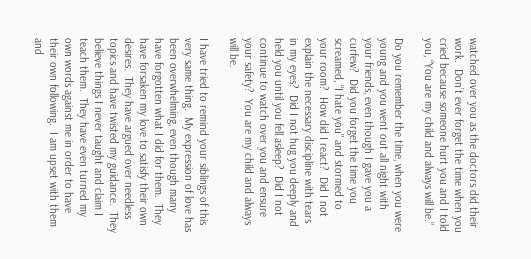watched over you as the doctors did their work.  Don’t ever forget the time when you cried because someone hurt you and I told you, “You are my child and always will be.”

Do you remember the time, when you were young and you went out all night with your friends, even though I gave you a curfew?  Did you forget the time you screamed, “I hate you” and stormed to your room?  How did I react?  Did I not explain the necessary discipline with tears in my eyes?  Did I not hug you deeply and held you until you fell asleep?  Did I not continue to watch over you and ensure your safety?  You are my child and always will be.

I have tried to remind your siblings of this very same thing.  My expression of love has been overwhelming, even though many have forgotten what I did for them.  They have forsaken my love to satisfy their own desires.  They have argued over needless topics and have twisted my guidance.  They believe things I never taught and claim I teach them.  They have even turned my own words against me in order to have their own following.  I am upset with them and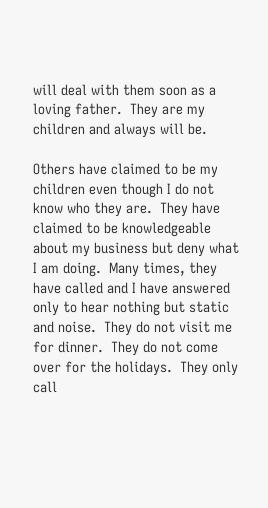will deal with them soon as a loving father.  They are my children and always will be.

Others have claimed to be my children even though I do not know who they are.  They have claimed to be knowledgeable about my business but deny what I am doing.  Many times, they have called and I have answered only to hear nothing but static and noise.  They do not visit me for dinner.  They do not come over for the holidays.  They only call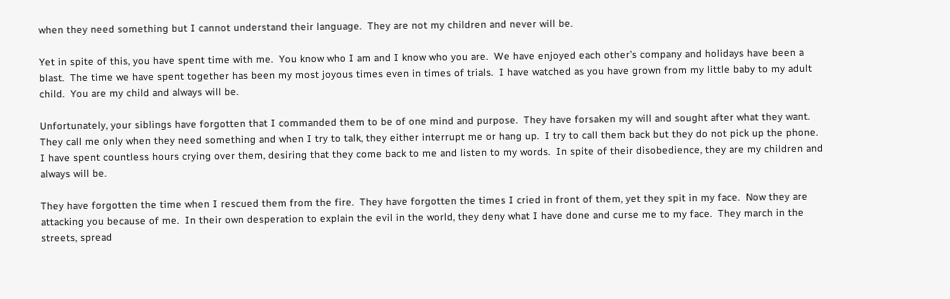when they need something but I cannot understand their language.  They are not my children and never will be.

Yet in spite of this, you have spent time with me.  You know who I am and I know who you are.  We have enjoyed each other’s company and holidays have been a blast.  The time we have spent together has been my most joyous times even in times of trials.  I have watched as you have grown from my little baby to my adult child.  You are my child and always will be.

Unfortunately, your siblings have forgotten that I commanded them to be of one mind and purpose.  They have forsaken my will and sought after what they want.  They call me only when they need something and when I try to talk, they either interrupt me or hang up.  I try to call them back but they do not pick up the phone.  I have spent countless hours crying over them, desiring that they come back to me and listen to my words.  In spite of their disobedience, they are my children and always will be.

They have forgotten the time when I rescued them from the fire.  They have forgotten the times I cried in front of them, yet they spit in my face.  Now they are attacking you because of me.  In their own desperation to explain the evil in the world, they deny what I have done and curse me to my face.  They march in the streets, spread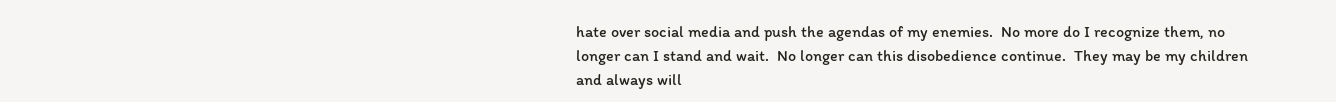hate over social media and push the agendas of my enemies.  No more do I recognize them, no longer can I stand and wait.  No longer can this disobedience continue.  They may be my children and always will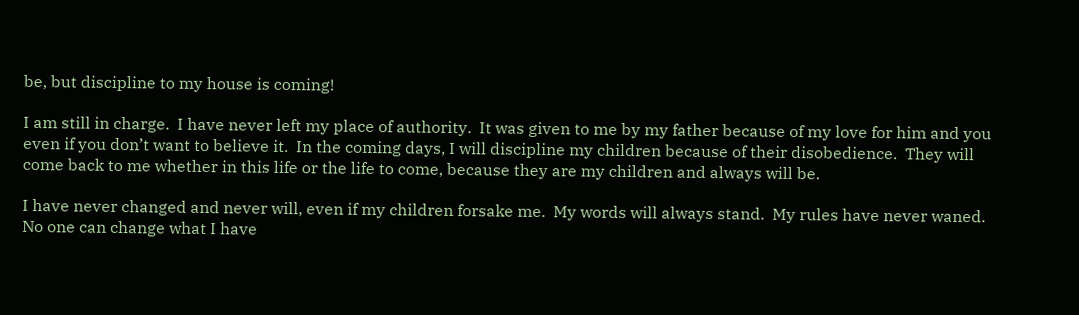be, but discipline to my house is coming!

I am still in charge.  I have never left my place of authority.  It was given to me by my father because of my love for him and you even if you don’t want to believe it.  In the coming days, I will discipline my children because of their disobedience.  They will come back to me whether in this life or the life to come, because they are my children and always will be.

I have never changed and never will, even if my children forsake me.  My words will always stand.  My rules have never waned.  No one can change what I have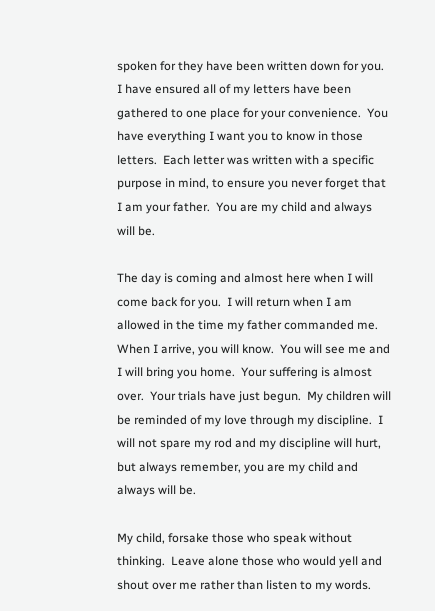spoken for they have been written down for you.  I have ensured all of my letters have been gathered to one place for your convenience.  You have everything I want you to know in those letters.  Each letter was written with a specific purpose in mind, to ensure you never forget that I am your father.  You are my child and always will be.

The day is coming and almost here when I will come back for you.  I will return when I am allowed in the time my father commanded me.  When I arrive, you will know.  You will see me and I will bring you home.  Your suffering is almost over.  Your trials have just begun.  My children will be reminded of my love through my discipline.  I will not spare my rod and my discipline will hurt, but always remember, you are my child and always will be.

My child, forsake those who speak without thinking.  Leave alone those who would yell and shout over me rather than listen to my words.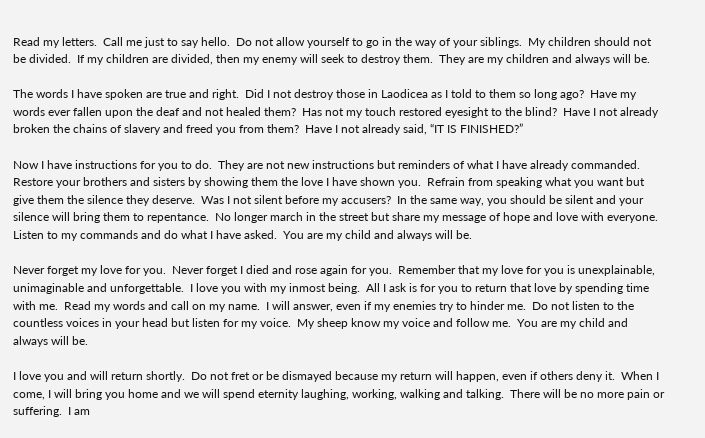Read my letters.  Call me just to say hello.  Do not allow yourself to go in the way of your siblings.  My children should not be divided.  If my children are divided, then my enemy will seek to destroy them.  They are my children and always will be.

The words I have spoken are true and right.  Did I not destroy those in Laodicea as I told to them so long ago?  Have my words ever fallen upon the deaf and not healed them?  Has not my touch restored eyesight to the blind?  Have I not already broken the chains of slavery and freed you from them?  Have I not already said, “IT IS FINISHED?”

Now I have instructions for you to do.  They are not new instructions but reminders of what I have already commanded.  Restore your brothers and sisters by showing them the love I have shown you.  Refrain from speaking what you want but give them the silence they deserve.  Was I not silent before my accusers?  In the same way, you should be silent and your silence will bring them to repentance.  No longer march in the street but share my message of hope and love with everyone.  Listen to my commands and do what I have asked.  You are my child and always will be.

Never forget my love for you.  Never forget I died and rose again for you.  Remember that my love for you is unexplainable, unimaginable and unforgettable.  I love you with my inmost being.  All I ask is for you to return that love by spending time with me.  Read my words and call on my name.  I will answer, even if my enemies try to hinder me.  Do not listen to the countless voices in your head but listen for my voice.  My sheep know my voice and follow me.  You are my child and always will be.

I love you and will return shortly.  Do not fret or be dismayed because my return will happen, even if others deny it.  When I come, I will bring you home and we will spend eternity laughing, working, walking and talking.  There will be no more pain or suffering.  I am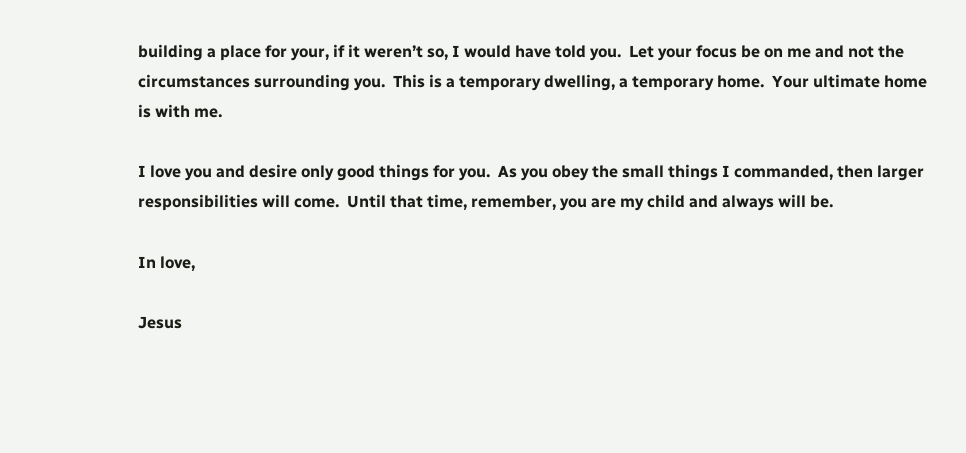building a place for your, if it weren’t so, I would have told you.  Let your focus be on me and not the circumstances surrounding you.  This is a temporary dwelling, a temporary home.  Your ultimate home is with me.

I love you and desire only good things for you.  As you obey the small things I commanded, then larger responsibilities will come.  Until that time, remember, you are my child and always will be.

In love,

Jesus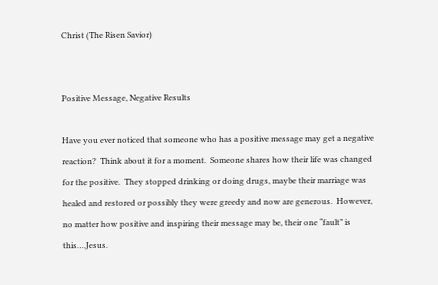Christ (The Risen Savior)


Positive Message, Negative Results

Have you ever noticed that someone who has a positive message may get a negative reaction?  Think about it for a moment.  Someone shares how their life was changed for the positive.  They stopped drinking or doing drugs, maybe their marriage was healed and restored or possibly they were greedy and now are generous.  However, no matter how positive and inspiring their message may be, their one “fault” is this….Jesus.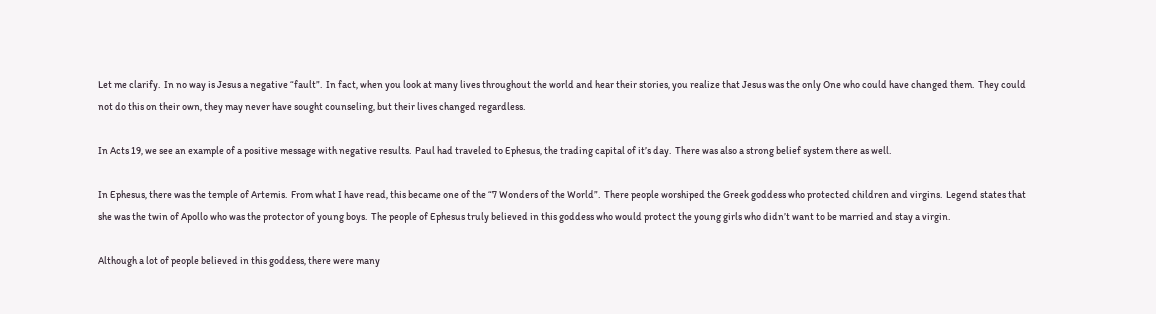Let me clarify.  In no way is Jesus a negative “fault”.  In fact, when you look at many lives throughout the world and hear their stories, you realize that Jesus was the only One who could have changed them.  They could not do this on their own, they may never have sought counseling, but their lives changed regardless.

In Acts 19, we see an example of a positive message with negative results.  Paul had traveled to Ephesus, the trading capital of it’s day.  There was also a strong belief system there as well.

In Ephesus, there was the temple of Artemis.  From what I have read, this became one of the “7 Wonders of the World”.  There people worshiped the Greek goddess who protected children and virgins.  Legend states that she was the twin of Apollo who was the protector of young boys.  The people of Ephesus truly believed in this goddess who would protect the young girls who didn’t want to be married and stay a virgin.

Although a lot of people believed in this goddess, there were many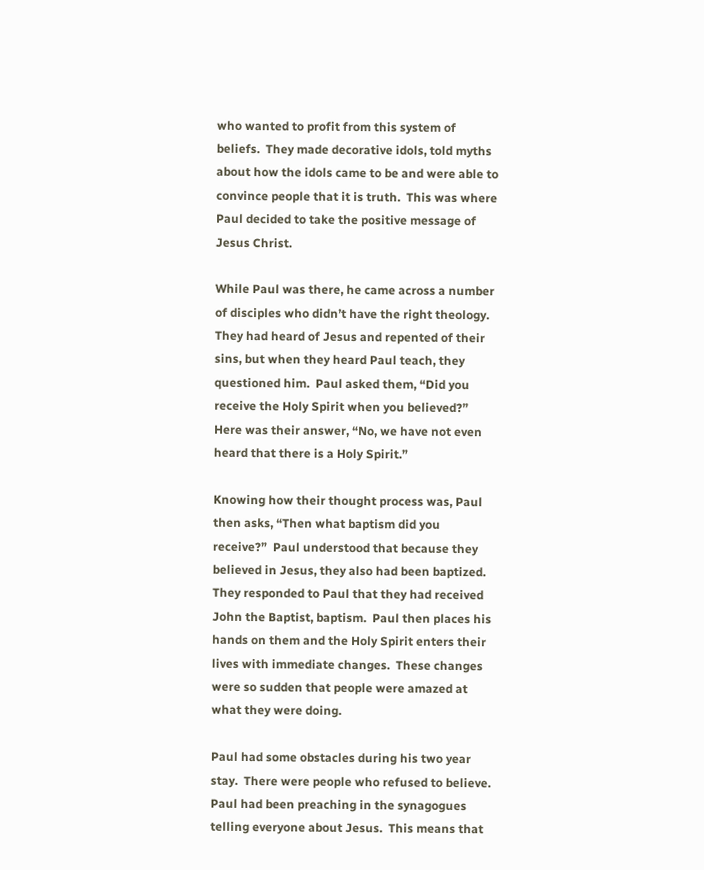who wanted to profit from this system of beliefs.  They made decorative idols, told myths about how the idols came to be and were able to convince people that it is truth.  This was where Paul decided to take the positive message of Jesus Christ.

While Paul was there, he came across a number of disciples who didn’t have the right theology.  They had heard of Jesus and repented of their sins, but when they heard Paul teach, they questioned him.  Paul asked them, “Did you receive the Holy Spirit when you believed?”  Here was their answer, “No, we have not even heard that there is a Holy Spirit.”

Knowing how their thought process was, Paul then asks, “Then what baptism did you receive?”  Paul understood that because they believed in Jesus, they also had been baptized.  They responded to Paul that they had received John the Baptist, baptism.  Paul then places his hands on them and the Holy Spirit enters their lives with immediate changes.  These changes were so sudden that people were amazed at what they were doing.

Paul had some obstacles during his two year stay.  There were people who refused to believe.  Paul had been preaching in the synagogues telling everyone about Jesus.  This means that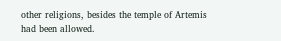other religions, besides the temple of Artemis had been allowed.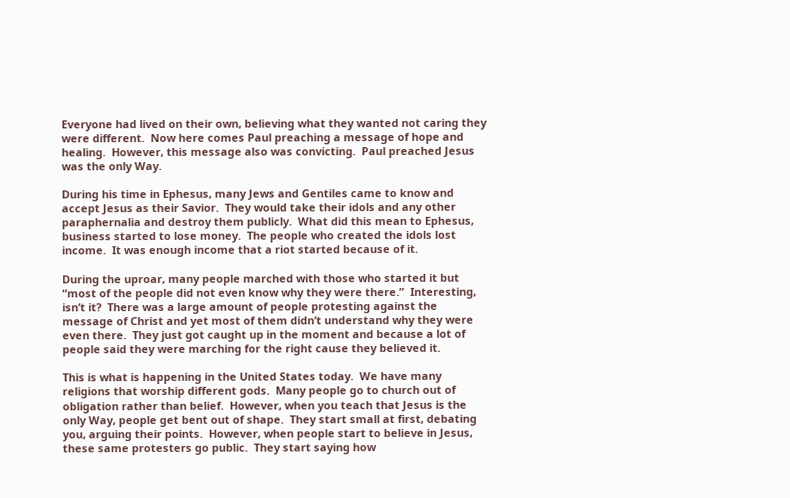Everyone had lived on their own, believing what they wanted not caring they were different.  Now here comes Paul preaching a message of hope and healing.  However, this message also was convicting.  Paul preached Jesus was the only Way.

During his time in Ephesus, many Jews and Gentiles came to know and accept Jesus as their Savior.  They would take their idols and any other paraphernalia and destroy them publicly.  What did this mean to Ephesus, business started to lose money.  The people who created the idols lost income.  It was enough income that a riot started because of it.

During the uproar, many people marched with those who started it but “most of the people did not even know why they were there.”  Interesting, isn’t it?  There was a large amount of people protesting against the message of Christ and yet most of them didn’t understand why they were even there.  They just got caught up in the moment and because a lot of people said they were marching for the right cause they believed it.

This is what is happening in the United States today.  We have many religions that worship different gods.  Many people go to church out of obligation rather than belief.  However, when you teach that Jesus is the only Way, people get bent out of shape.  They start small at first, debating you, arguing their points.  However, when people start to believe in Jesus, these same protesters go public.  They start saying how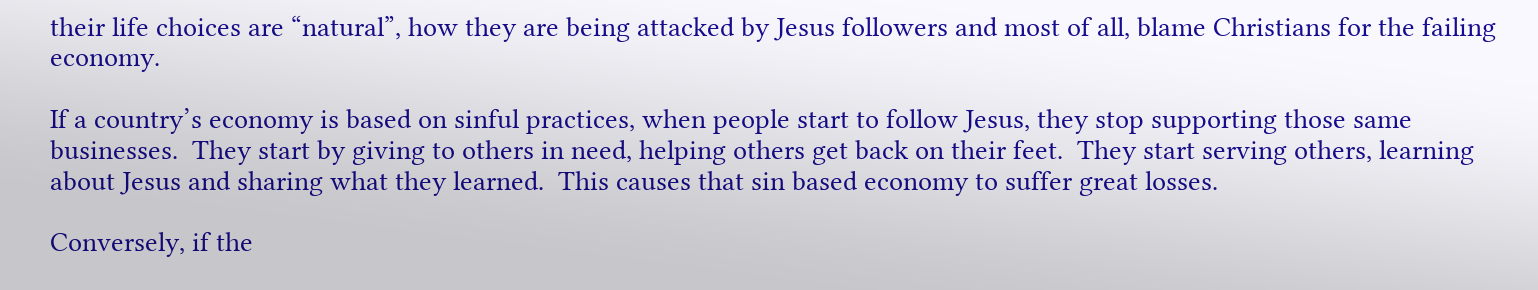their life choices are “natural”, how they are being attacked by Jesus followers and most of all, blame Christians for the failing economy.

If a country’s economy is based on sinful practices, when people start to follow Jesus, they stop supporting those same businesses.  They start by giving to others in need, helping others get back on their feet.  They start serving others, learning about Jesus and sharing what they learned.  This causes that sin based economy to suffer great losses.

Conversely, if the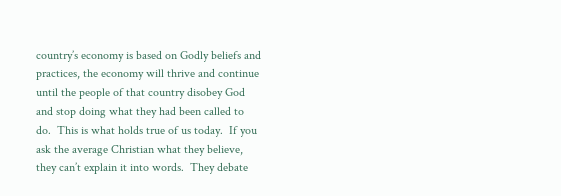country’s economy is based on Godly beliefs and practices, the economy will thrive and continue until the people of that country disobey God and stop doing what they had been called to do.  This is what holds true of us today.  If you ask the average Christian what they believe, they can’t explain it into words.  They debate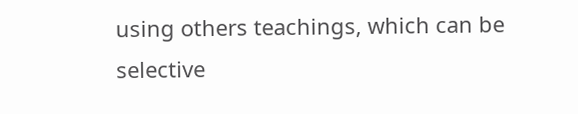using others teachings, which can be selective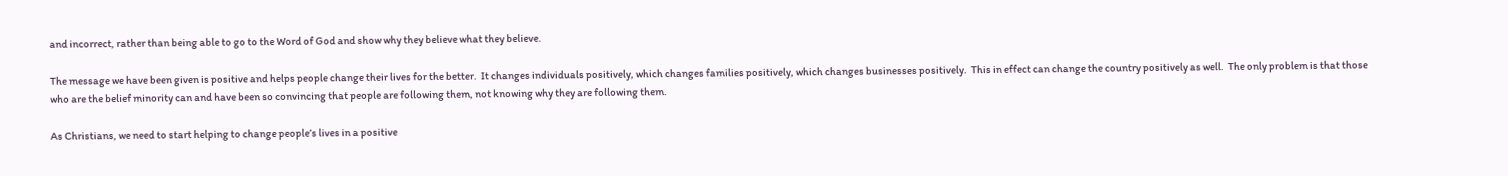and incorrect, rather than being able to go to the Word of God and show why they believe what they believe.

The message we have been given is positive and helps people change their lives for the better.  It changes individuals positively, which changes families positively, which changes businesses positively.  This in effect can change the country positively as well.  The only problem is that those who are the belief minority can and have been so convincing that people are following them, not knowing why they are following them.

As Christians, we need to start helping to change people’s lives in a positive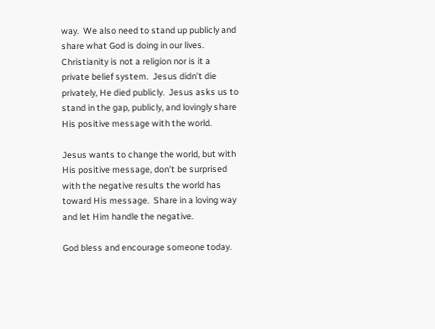way.  We also need to stand up publicly and share what God is doing in our lives.  Christianity is not a religion nor is it a private belief system.  Jesus didn’t die privately, He died publicly.  Jesus asks us to stand in the gap, publicly, and lovingly share His positive message with the world.

Jesus wants to change the world, but with His positive message, don’t be surprised with the negative results the world has toward His message.  Share in a loving way and let Him handle the negative.

God bless and encourage someone today.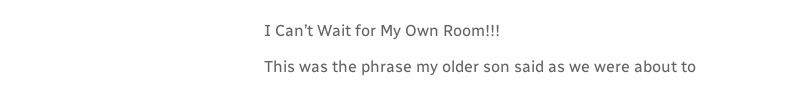I Can’t Wait for My Own Room!!!

This was the phrase my older son said as we were about to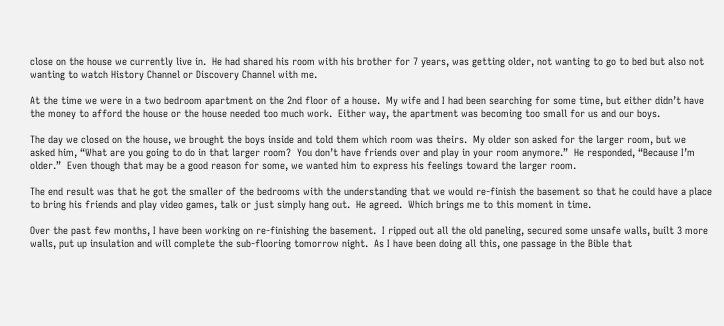close on the house we currently live in.  He had shared his room with his brother for 7 years, was getting older, not wanting to go to bed but also not wanting to watch History Channel or Discovery Channel with me.

At the time we were in a two bedroom apartment on the 2nd floor of a house.  My wife and I had been searching for some time, but either didn’t have the money to afford the house or the house needed too much work.  Either way, the apartment was becoming too small for us and our boys.

The day we closed on the house, we brought the boys inside and told them which room was theirs.  My older son asked for the larger room, but we asked him, “What are you going to do in that larger room?  You don’t have friends over and play in your room anymore.”  He responded, “Because I’m older.”  Even though that may be a good reason for some, we wanted him to express his feelings toward the larger room.

The end result was that he got the smaller of the bedrooms with the understanding that we would re-finish the basement so that he could have a place to bring his friends and play video games, talk or just simply hang out.  He agreed.  Which brings me to this moment in time.

Over the past few months, I have been working on re-finishing the basement.  I ripped out all the old paneling, secured some unsafe walls, built 3 more walls, put up insulation and will complete the sub-flooring tomorrow night.  As I have been doing all this, one passage in the Bible that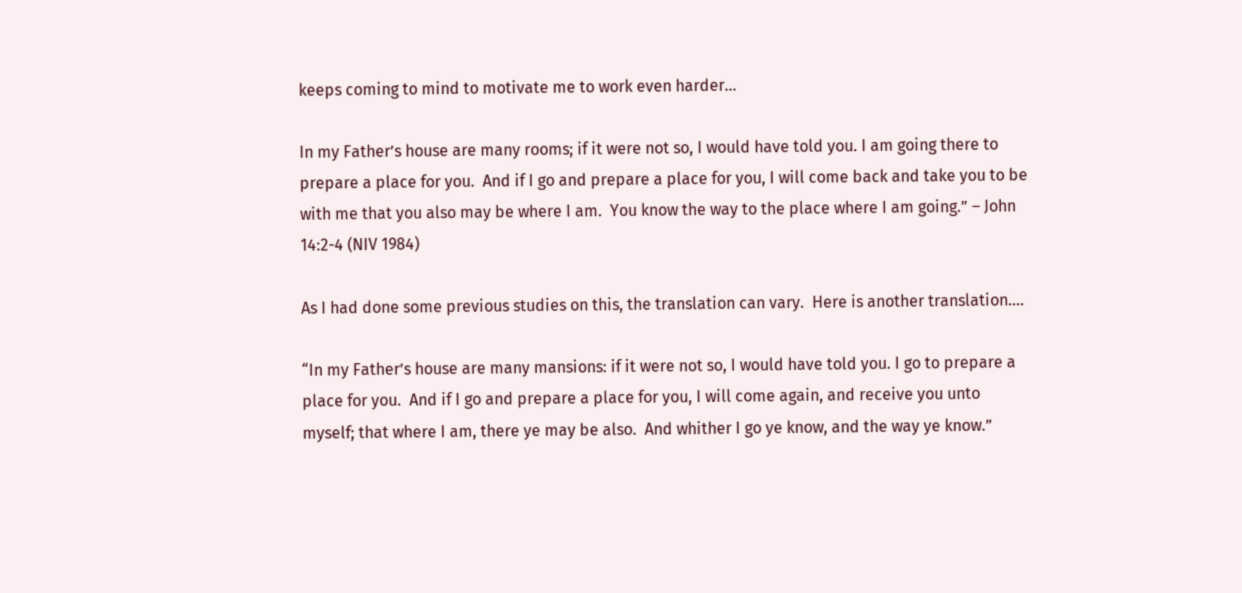keeps coming to mind to motivate me to work even harder…

In my Father’s house are many rooms; if it were not so, I would have told you. I am going there to prepare a place for you.  And if I go and prepare a place for you, I will come back and take you to be with me that you also may be where I am.  You know the way to the place where I am going.” – John 14:2-4 (NIV 1984)

As I had done some previous studies on this, the translation can vary.  Here is another translation….

“In my Father’s house are many mansions: if it were not so, I would have told you. I go to prepare a place for you.  And if I go and prepare a place for you, I will come again, and receive you unto myself; that where I am, there ye may be also.  And whither I go ye know, and the way ye know.”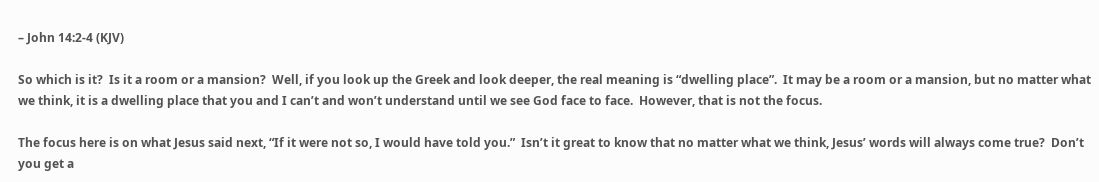– John 14:2-4 (KJV)

So which is it?  Is it a room or a mansion?  Well, if you look up the Greek and look deeper, the real meaning is “dwelling place”.  It may be a room or a mansion, but no matter what we think, it is a dwelling place that you and I can’t and won’t understand until we see God face to face.  However, that is not the focus.

The focus here is on what Jesus said next, “If it were not so, I would have told you.”  Isn’t it great to know that no matter what we think, Jesus’ words will always come true?  Don’t you get a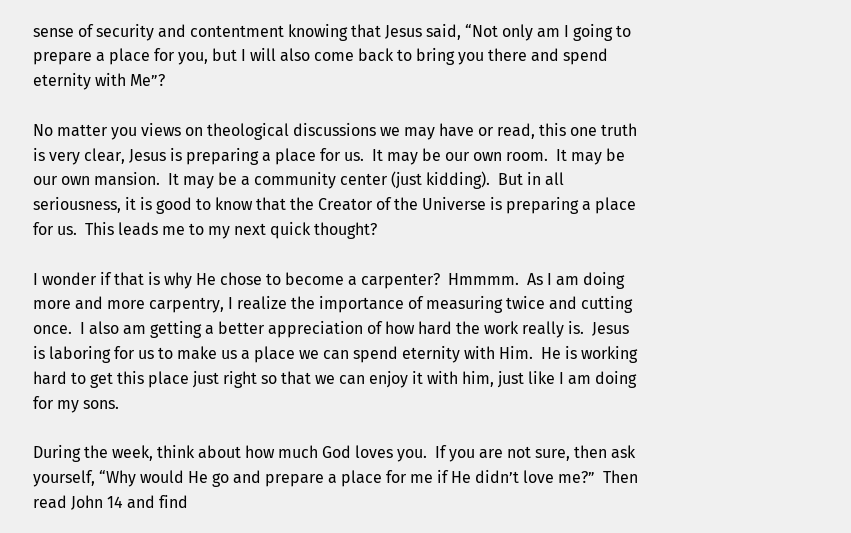sense of security and contentment knowing that Jesus said, “Not only am I going to prepare a place for you, but I will also come back to bring you there and spend eternity with Me”?

No matter you views on theological discussions we may have or read, this one truth is very clear, Jesus is preparing a place for us.  It may be our own room.  It may be our own mansion.  It may be a community center (just kidding).  But in all seriousness, it is good to know that the Creator of the Universe is preparing a place for us.  This leads me to my next quick thought?

I wonder if that is why He chose to become a carpenter?  Hmmmm.  As I am doing more and more carpentry, I realize the importance of measuring twice and cutting once.  I also am getting a better appreciation of how hard the work really is.  Jesus is laboring for us to make us a place we can spend eternity with Him.  He is working hard to get this place just right so that we can enjoy it with him, just like I am doing for my sons.

During the week, think about how much God loves you.  If you are not sure, then ask yourself, “Why would He go and prepare a place for me if He didn’t love me?”  Then read John 14 and find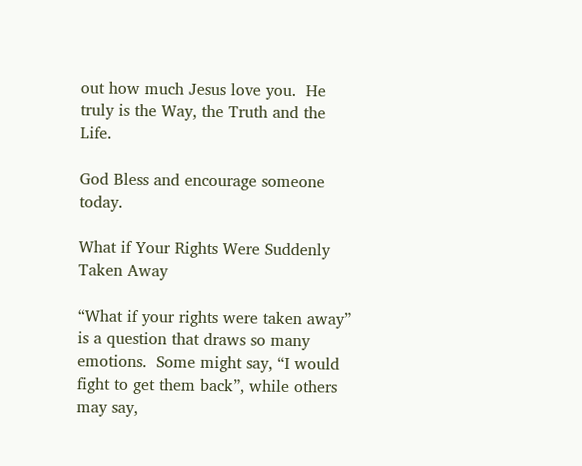out how much Jesus love you.  He truly is the Way, the Truth and the Life.

God Bless and encourage someone today.

What if Your Rights Were Suddenly Taken Away

“What if your rights were taken away” is a question that draws so many emotions.  Some might say, “I would fight to get them back”, while others may say,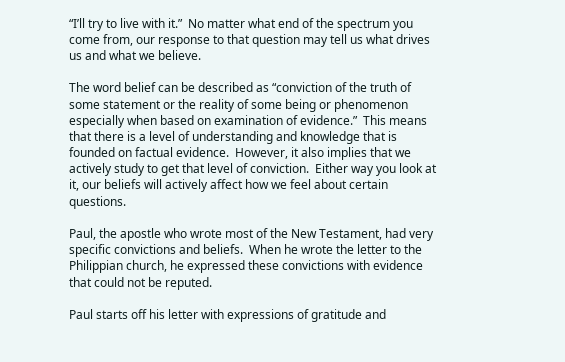“I’ll try to live with it.”  No matter what end of the spectrum you come from, our response to that question may tell us what drives us and what we believe.

The word belief can be described as “conviction of the truth of some statement or the reality of some being or phenomenon especially when based on examination of evidence.”  This means that there is a level of understanding and knowledge that is founded on factual evidence.  However, it also implies that we actively study to get that level of conviction.  Either way you look at it, our beliefs will actively affect how we feel about certain questions.

Paul, the apostle who wrote most of the New Testament, had very specific convictions and beliefs.  When he wrote the letter to the Philippian church, he expressed these convictions with evidence that could not be reputed.

Paul starts off his letter with expressions of gratitude and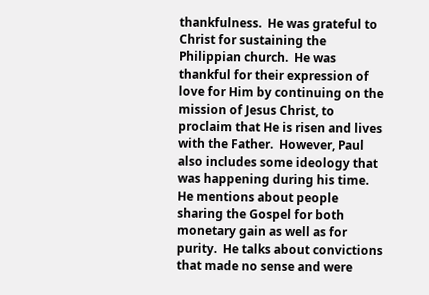thankfulness.  He was grateful to Christ for sustaining the Philippian church.  He was thankful for their expression of love for Him by continuing on the mission of Jesus Christ, to proclaim that He is risen and lives with the Father.  However, Paul also includes some ideology that was happening during his time.  He mentions about people sharing the Gospel for both monetary gain as well as for purity.  He talks about convictions that made no sense and were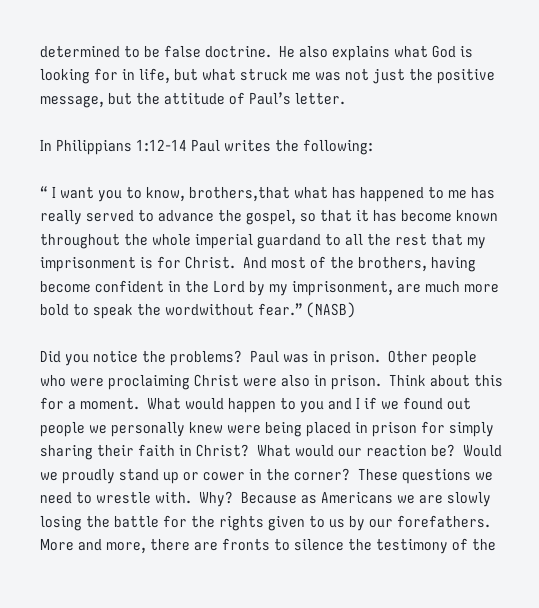determined to be false doctrine.  He also explains what God is looking for in life, but what struck me was not just the positive message, but the attitude of Paul’s letter.

In Philippians 1:12-14 Paul writes the following:

“ I want you to know, brothers,that what has happened to me has really served to advance the gospel, so that it has become known throughout the whole imperial guardand to all the rest that my imprisonment is for Christ.  And most of the brothers, having become confident in the Lord by my imprisonment, are much more bold to speak the wordwithout fear.” (NASB)

Did you notice the problems?  Paul was in prison.  Other people who were proclaiming Christ were also in prison.  Think about this for a moment.  What would happen to you and I if we found out people we personally knew were being placed in prison for simply sharing their faith in Christ?  What would our reaction be?  Would we proudly stand up or cower in the corner?  These questions we need to wrestle with.  Why?  Because as Americans we are slowly losing the battle for the rights given to us by our forefathers.  More and more, there are fronts to silence the testimony of the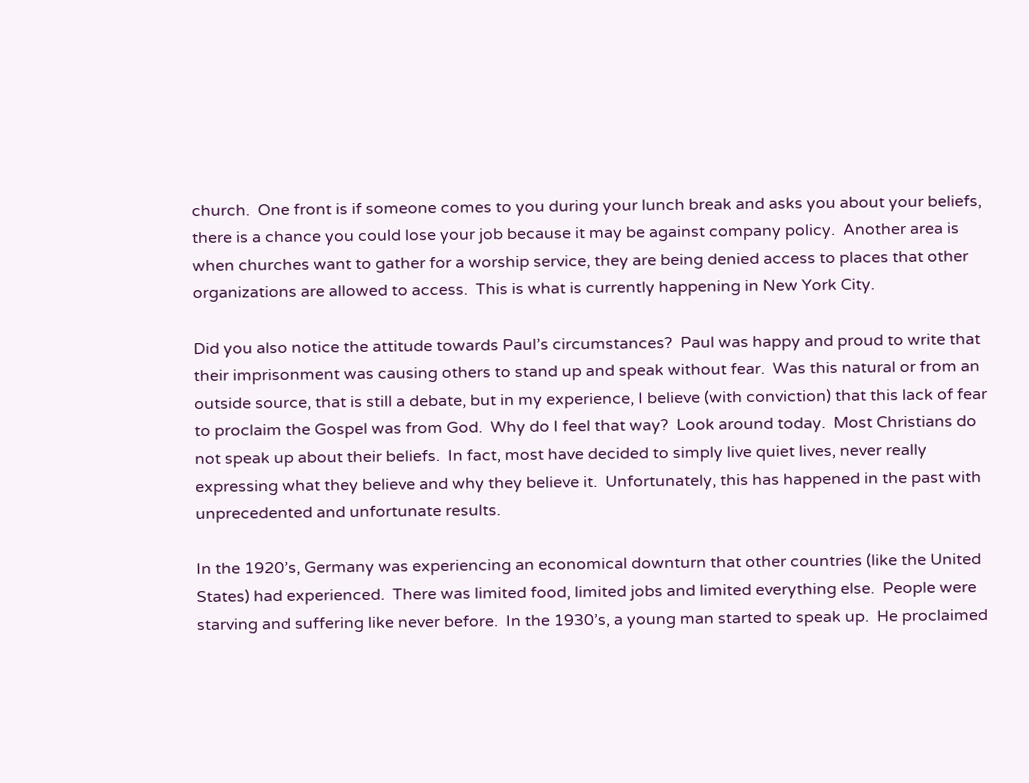church.  One front is if someone comes to you during your lunch break and asks you about your beliefs, there is a chance you could lose your job because it may be against company policy.  Another area is when churches want to gather for a worship service, they are being denied access to places that other organizations are allowed to access.  This is what is currently happening in New York City.

Did you also notice the attitude towards Paul’s circumstances?  Paul was happy and proud to write that their imprisonment was causing others to stand up and speak without fear.  Was this natural or from an outside source, that is still a debate, but in my experience, I believe (with conviction) that this lack of fear to proclaim the Gospel was from God.  Why do I feel that way?  Look around today.  Most Christians do not speak up about their beliefs.  In fact, most have decided to simply live quiet lives, never really expressing what they believe and why they believe it.  Unfortunately, this has happened in the past with unprecedented and unfortunate results.

In the 1920’s, Germany was experiencing an economical downturn that other countries (like the United States) had experienced.  There was limited food, limited jobs and limited everything else.  People were starving and suffering like never before.  In the 1930’s, a young man started to speak up.  He proclaimed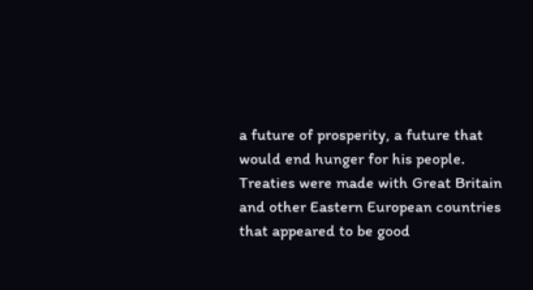a future of prosperity, a future that would end hunger for his people.  Treaties were made with Great Britain and other Eastern European countries that appeared to be good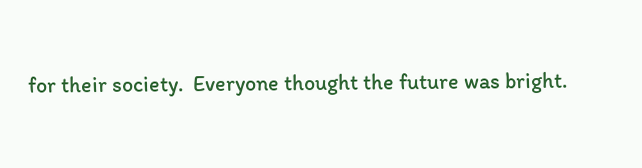for their society.  Everyone thought the future was bright.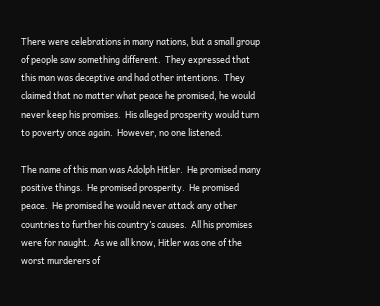There were celebrations in many nations, but a small group of people saw something different.  They expressed that this man was deceptive and had other intentions.  They claimed that no matter what peace he promised, he would never keep his promises.  His alleged prosperity would turn to poverty once again.  However, no one listened.

The name of this man was Adolph Hitler.  He promised many positive things.  He promised prosperity.  He promised peace.  He promised he would never attack any other countries to further his country’s causes.  All his promises were for naught.  As we all know, Hitler was one of the worst murderers of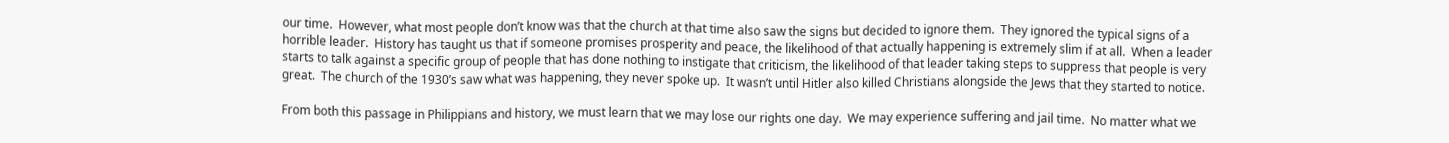our time.  However, what most people don’t know was that the church at that time also saw the signs but decided to ignore them.  They ignored the typical signs of a horrible leader.  History has taught us that if someone promises prosperity and peace, the likelihood of that actually happening is extremely slim if at all.  When a leader starts to talk against a specific group of people that has done nothing to instigate that criticism, the likelihood of that leader taking steps to suppress that people is very great.  The church of the 1930’s saw what was happening, they never spoke up.  It wasn’t until Hitler also killed Christians alongside the Jews that they started to notice.

From both this passage in Philippians and history, we must learn that we may lose our rights one day.  We may experience suffering and jail time.  No matter what we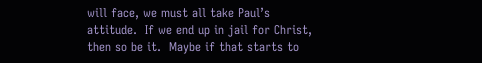will face, we must all take Paul’s attitude.  If we end up in jail for Christ, then so be it.  Maybe if that starts to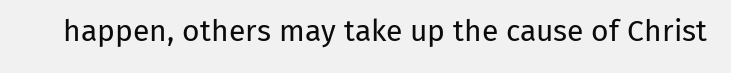happen, others may take up the cause of Christ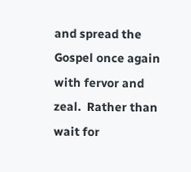and spread the Gospel once again with fervor and zeal.  Rather than wait for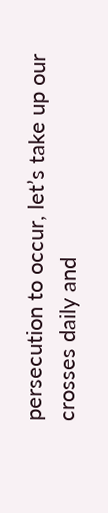persecution to occur, let’s take up our crosses daily and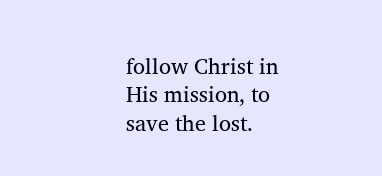follow Christ in His mission, to save the lost.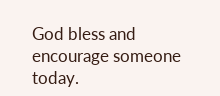God bless and encourage someone today.